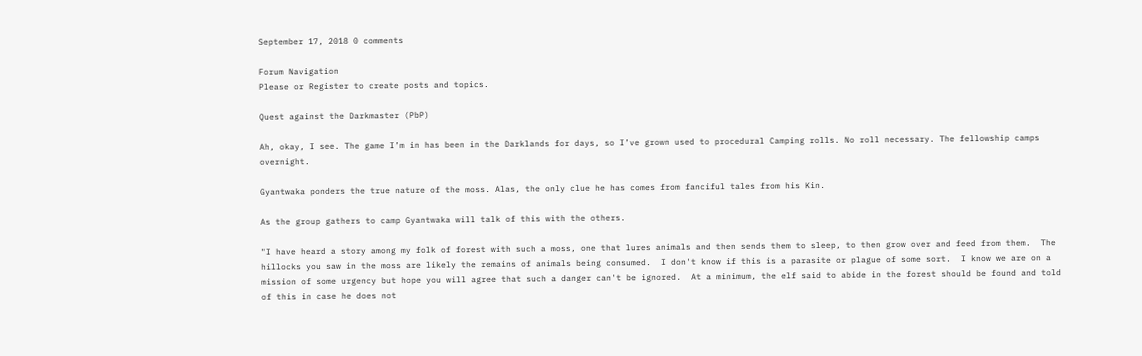September 17, 2018 0 comments

Forum Navigation
Please or Register to create posts and topics.

Quest against the Darkmaster (PbP)

Ah, okay, I see. The game I’m in has been in the Darklands for days, so I’ve grown used to procedural Camping rolls. No roll necessary. The fellowship camps overnight.

Gyantwaka ponders the true nature of the moss. Alas, the only clue he has comes from fanciful tales from his Kin.

As the group gathers to camp Gyantwaka will talk of this with the others.

"I have heard a story among my folk of forest with such a moss, one that lures animals and then sends them to sleep, to then grow over and feed from them.  The hillocks you saw in the moss are likely the remains of animals being consumed.  I don't know if this is a parasite or plague of some sort.  I know we are on a mission of some urgency but hope you will agree that such a danger can't be ignored.  At a minimum, the elf said to abide in the forest should be found and told of this in case he does not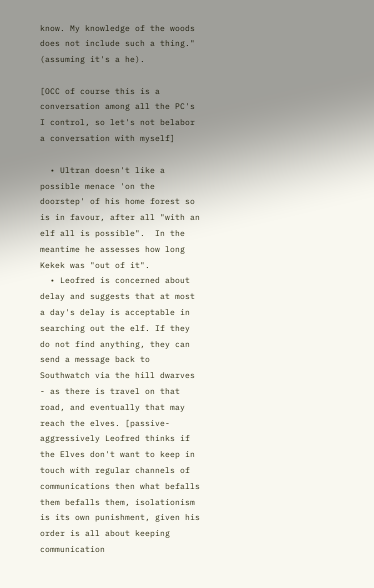know. My knowledge of the woods does not include such a thing." (assuming it's a he).

[OCC of course this is a conversation among all the PC's I control, so let's not belabor a conversation with myself]

  • Ultran doesn't like a possible menace 'on the doorstep' of his home forest so is in favour, after all "with an elf all is possible".  In the meantime he assesses how long Kekek was "out of it".
  • Leofred is concerned about delay and suggests that at most a day's delay is acceptable in searching out the elf. If they do not find anything, they can send a message back to Southwatch via the hill dwarves - as there is travel on that road, and eventually that may reach the elves. [passive-aggressively Leofred thinks if the Elves don't want to keep in touch with regular channels of communications then what befalls them befalls them, isolationism is its own punishment, given his order is all about keeping communication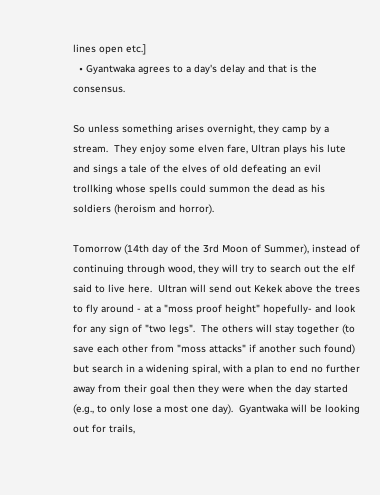lines open etc.]
  • Gyantwaka agrees to a day's delay and that is the consensus.

So unless something arises overnight, they camp by a stream.  They enjoy some elven fare, Ultran plays his lute and sings a tale of the elves of old defeating an evil trollking whose spells could summon the dead as his soldiers (heroism and horror).

Tomorrow (14th day of the 3rd Moon of Summer), instead of continuing through wood, they will try to search out the elf said to live here.  Ultran will send out Kekek above the trees to fly around - at a "moss proof height" hopefully- and look for any sign of "two legs".  The others will stay together (to save each other from "moss attacks" if another such found) but search in a widening spiral, with a plan to end no further away from their goal then they were when the day started (e.g., to only lose a most one day).  Gyantwaka will be looking out for trails,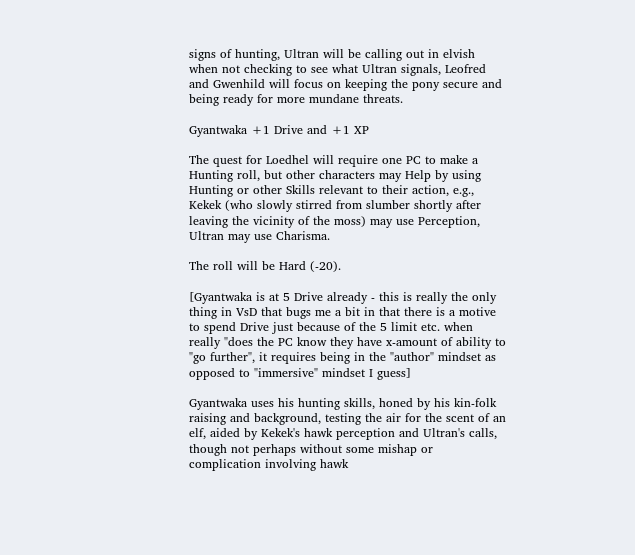signs of hunting, Ultran will be calling out in elvish when not checking to see what Ultran signals, Leofred and Gwenhild will focus on keeping the pony secure and being ready for more mundane threats.

Gyantwaka +1 Drive and +1 XP

The quest for Loedhel will require one PC to make a Hunting roll, but other characters may Help by using Hunting or other Skills relevant to their action, e.g., Kekek (who slowly stirred from slumber shortly after leaving the vicinity of the moss) may use Perception, Ultran may use Charisma.

The roll will be Hard (-20).

[Gyantwaka is at 5 Drive already - this is really the only thing in VsD that bugs me a bit in that there is a motive to spend Drive just because of the 5 limit etc. when really "does the PC know they have x-amount of ability to "go further", it requires being in the "author" mindset as opposed to "immersive" mindset I guess]

Gyantwaka uses his hunting skills, honed by his kin-folk raising and background, testing the air for the scent of an elf, aided by Kekek's hawk perception and Ultran's calls, though not perhaps without some mishap or complication involving hawk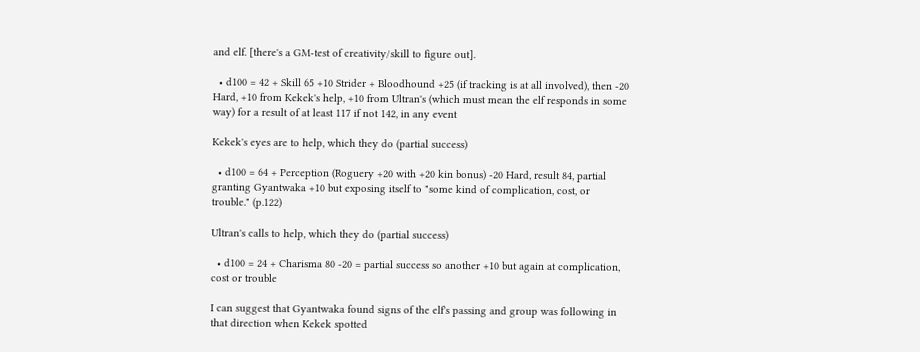and elf. [there's a GM-test of creativity/skill to figure out].

  • d100 = 42 + Skill 65 +10 Strider + Bloodhound +25 (if tracking is at all involved), then -20 Hard, +10 from Kekek's help, +10 from Ultran's (which must mean the elf responds in some way) for a result of at least 117 if not 142, in any event

Kekek's eyes are to help, which they do (partial success)

  • d100 = 64 + Perception (Roguery +20 with +20 kin bonus) -20 Hard, result 84, partial granting Gyantwaka +10 but exposing itself to "some kind of complication, cost, or trouble." (p.122)

Ultran's calls to help, which they do (partial success)

  • d100 = 24 + Charisma 80 -20 = partial success so another +10 but again at complication, cost or trouble

I can suggest that Gyantwaka found signs of the elf's passing and group was following in that direction when Kekek spotted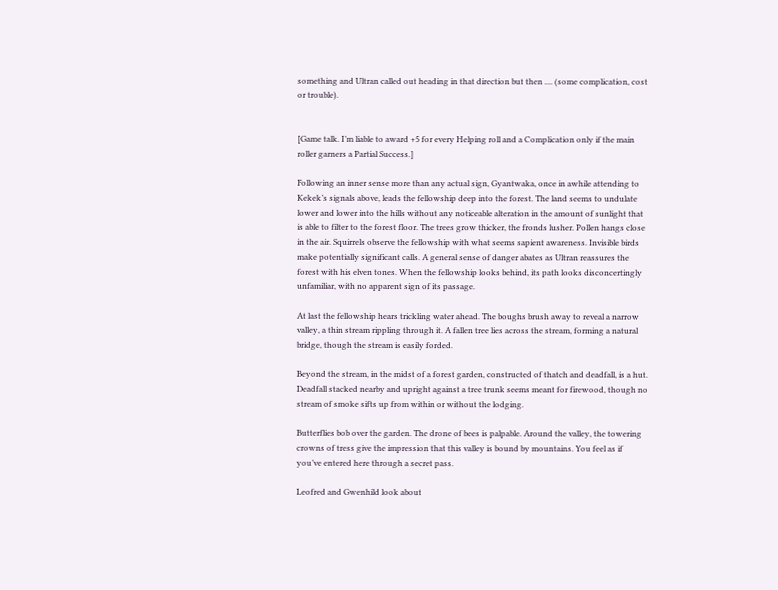something and Ultran called out heading in that direction but then .... (some complication, cost or trouble).


[Game talk. I’m liable to award +5 for every Helping roll and a Complication only if the main roller garners a Partial Success.]

Following an inner sense more than any actual sign, Gyantwaka, once in awhile attending to Kekek’s signals above, leads the fellowship deep into the forest. The land seems to undulate lower and lower into the hills without any noticeable alteration in the amount of sunlight that is able to filter to the forest floor. The trees grow thicker, the fronds lusher. Pollen hangs close in the air. Squirrels observe the fellowship with what seems sapient awareness. Invisible birds make potentially significant calls. A general sense of danger abates as Ultran reassures the forest with his elven tones. When the fellowship looks behind, its path looks disconcertingly unfamiliar, with no apparent sign of its passage.

At last the fellowship hears trickling water ahead. The boughs brush away to reveal a narrow valley, a thin stream rippling through it. A fallen tree lies across the stream, forming a natural bridge, though the stream is easily forded.

Beyond the stream, in the midst of a forest garden, constructed of thatch and deadfall, is a hut. Deadfall stacked nearby and upright against a tree trunk seems meant for firewood, though no stream of smoke sifts up from within or without the lodging.

Butterflies bob over the garden. The drone of bees is palpable. Around the valley, the towering crowns of tress give the impression that this valley is bound by mountains. You feel as if you’ve entered here through a secret pass.

Leofred and Gwenhild look about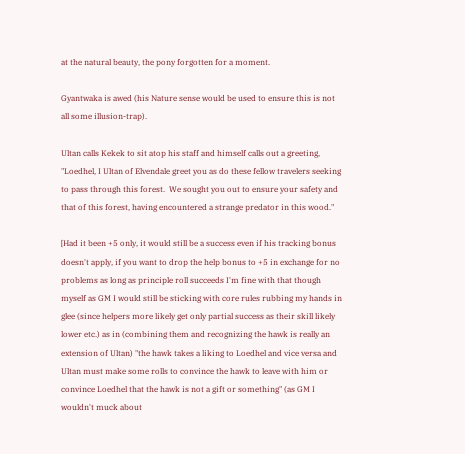at the natural beauty, the pony forgotten for a moment.

Gyantwaka is awed (his Nature sense would be used to ensure this is not all some illusion-trap).

Ultan calls Kekek to sit atop his staff and himself calls out a greeting, "Loedhel, I Ultan of Elvendale greet you as do these fellow travelers seeking to pass through this forest.  We sought you out to ensure your safety and that of this forest, having encountered a strange predator in this wood."

[Had it been +5 only, it would still be a success even if his tracking bonus doesn't apply, if you want to drop the help bonus to +5 in exchange for no problems as long as principle roll succeeds I'm fine with that though myself as GM I would still be sticking with core rules rubbing my hands in glee (since helpers more likely get only partial success as their skill likely lower etc.) as in (combining them and recognizing the hawk is really an extension of Ultan) "the hawk takes a liking to Loedhel and vice versa and Ultan must make some rolls to convince the hawk to leave with him or convince Loedhel that the hawk is not a gift or something" (as GM I wouldn't muck about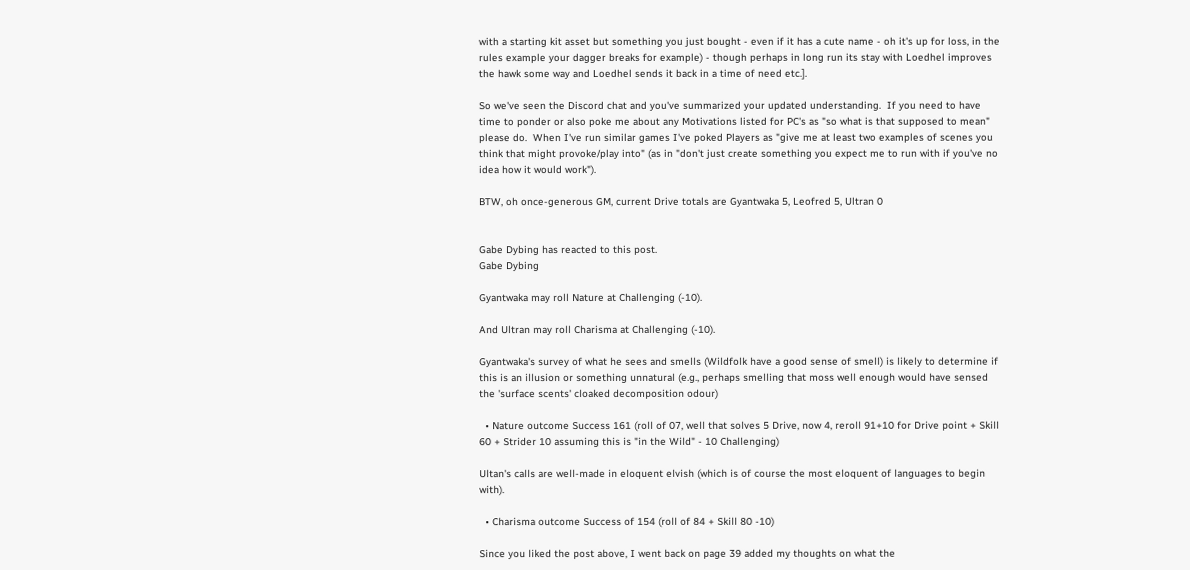with a starting kit asset but something you just bought - even if it has a cute name - oh it's up for loss, in the rules example your dagger breaks for example) - though perhaps in long run its stay with Loedhel improves the hawk some way and Loedhel sends it back in a time of need etc.].

So we've seen the Discord chat and you've summarized your updated understanding.  If you need to have time to ponder or also poke me about any Motivations listed for PC's as "so what is that supposed to mean" please do.  When I've run similar games I've poked Players as "give me at least two examples of scenes you think that might provoke/play into" (as in "don't just create something you expect me to run with if you've no idea how it would work").

BTW, oh once-generous GM, current Drive totals are Gyantwaka 5, Leofred 5, Ultran 0


Gabe Dybing has reacted to this post.
Gabe Dybing

Gyantwaka may roll Nature at Challenging (-10).

And Ultran may roll Charisma at Challenging (-10).

Gyantwaka's survey of what he sees and smells (Wildfolk have a good sense of smell) is likely to determine if this is an illusion or something unnatural (e.g., perhaps smelling that moss well enough would have sensed the 'surface scents' cloaked decomposition odour)

  • Nature outcome Success 161 (roll of 07, well that solves 5 Drive, now 4, reroll 91+10 for Drive point + Skill 60 + Strider 10 assuming this is "in the Wild" - 10 Challenging)

Ultan's calls are well-made in eloquent elvish (which is of course the most eloquent of languages to begin with).

  • Charisma outcome Success of 154 (roll of 84 + Skill 80 -10)

Since you liked the post above, I went back on page 39 added my thoughts on what the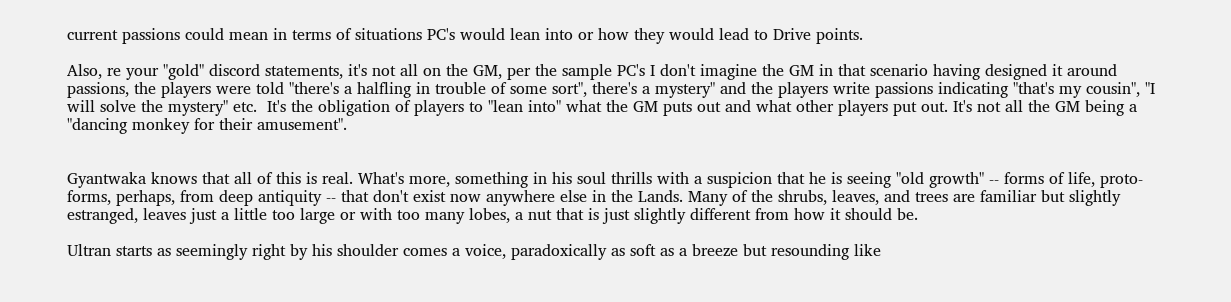current passions could mean in terms of situations PC's would lean into or how they would lead to Drive points.

Also, re your "gold" discord statements, it's not all on the GM, per the sample PC's I don't imagine the GM in that scenario having designed it around passions, the players were told "there's a halfling in trouble of some sort", there's a mystery" and the players write passions indicating "that's my cousin", "I will solve the mystery" etc.  It's the obligation of players to "lean into" what the GM puts out and what other players put out. It's not all the GM being a "dancing monkey for their amusement".


Gyantwaka knows that all of this is real. What's more, something in his soul thrills with a suspicion that he is seeing "old growth" -- forms of life, proto-forms, perhaps, from deep antiquity -- that don't exist now anywhere else in the Lands. Many of the shrubs, leaves, and trees are familiar but slightly estranged, leaves just a little too large or with too many lobes, a nut that is just slightly different from how it should be.

Ultran starts as seemingly right by his shoulder comes a voice, paradoxically as soft as a breeze but resounding like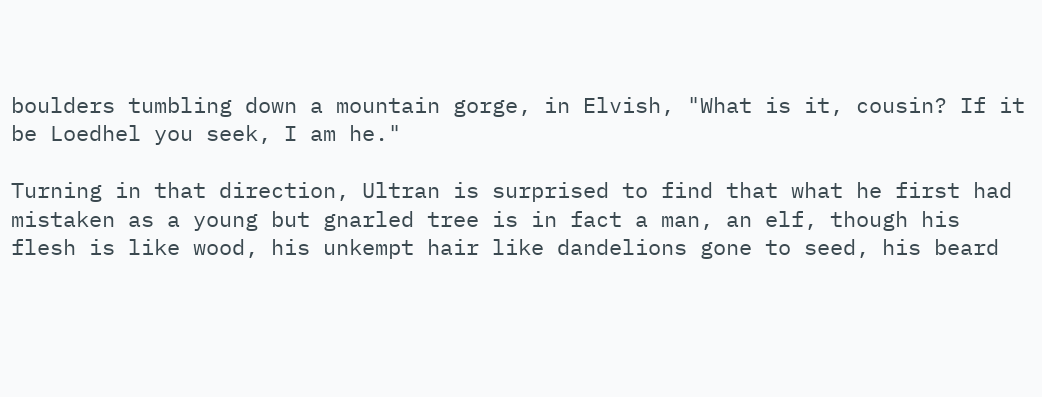boulders tumbling down a mountain gorge, in Elvish, "What is it, cousin? If it be Loedhel you seek, I am he."

Turning in that direction, Ultran is surprised to find that what he first had mistaken as a young but gnarled tree is in fact a man, an elf, though his flesh is like wood, his unkempt hair like dandelions gone to seed, his beard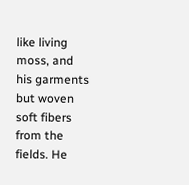like living moss, and his garments but woven soft fibers from the fields. He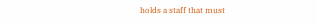holds a staff that must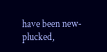have been new-plucked,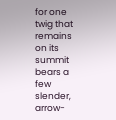for one twig that remains on its summit bears a few slender, arrow-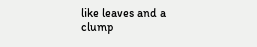like leaves and a clump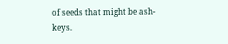of seeds that might be ash-keys.